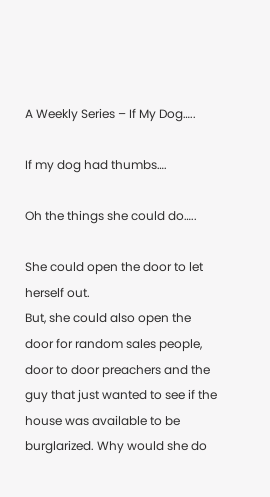A Weekly Series – If My Dog…..

If my dog had thumbs….

Oh the things she could do…..

She could open the door to let herself out.
But, she could also open the door for random sales people, door to door preachers and the guy that just wanted to see if the house was available to be burglarized. Why would she do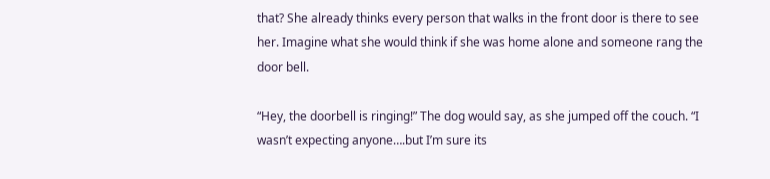that? She already thinks every person that walks in the front door is there to see her. Imagine what she would think if she was home alone and someone rang the door bell.

“Hey, the doorbell is ringing!” The dog would say, as she jumped off the couch. “I wasn’t expecting anyone….but I’m sure its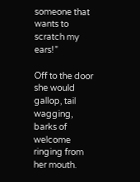someone that wants to scratch my ears!”

Off to the door she would gallop, tail wagging, barks of welcome ringing from her mouth.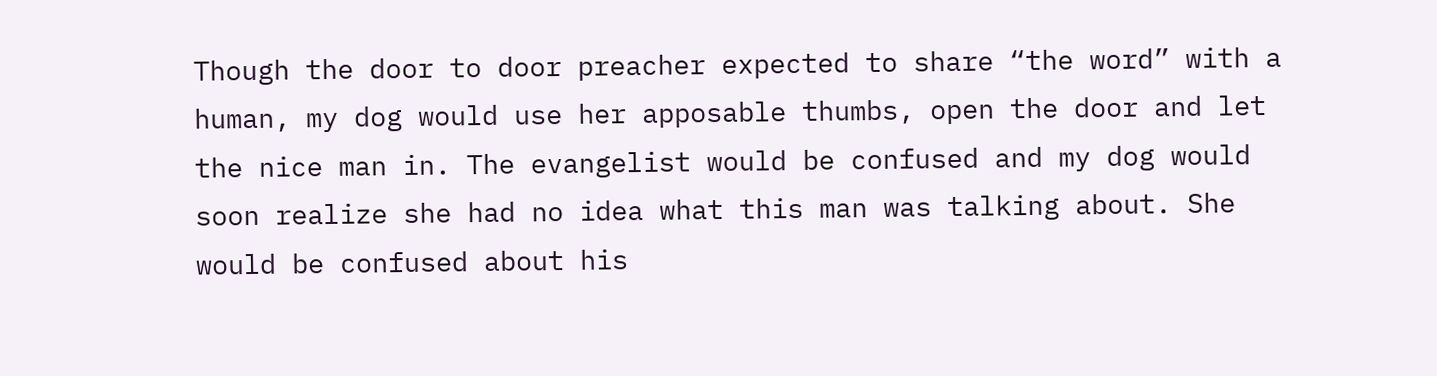Though the door to door preacher expected to share “the word” with a human, my dog would use her apposable thumbs, open the door and let the nice man in. The evangelist would be confused and my dog would soon realize she had no idea what this man was talking about. She would be confused about his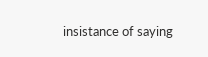insistance of saying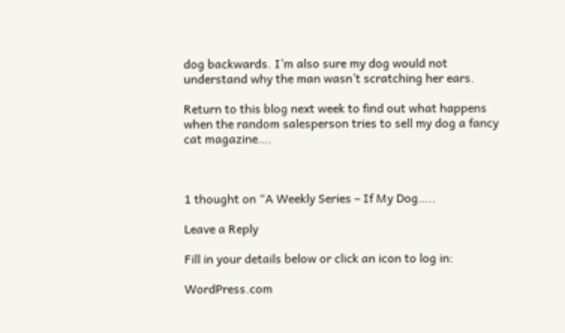dog backwards. I’m also sure my dog would not understand why the man wasn’t scratching her ears.

Return to this blog next week to find out what happens when the random salesperson tries to sell my dog a fancy cat magazine….



1 thought on “A Weekly Series – If My Dog…..

Leave a Reply

Fill in your details below or click an icon to log in:

WordPress.com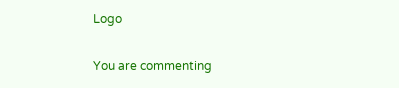Logo

You are commenting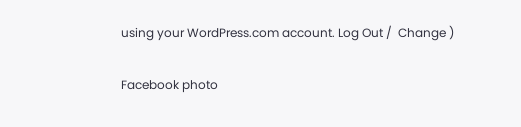using your WordPress.com account. Log Out /  Change )

Facebook photo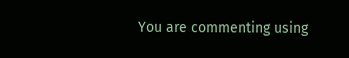You are commenting using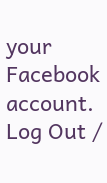your Facebook account. Log Out /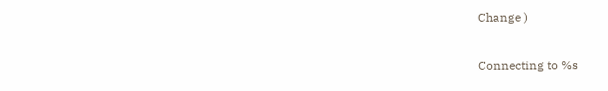Change )

Connecting to %s